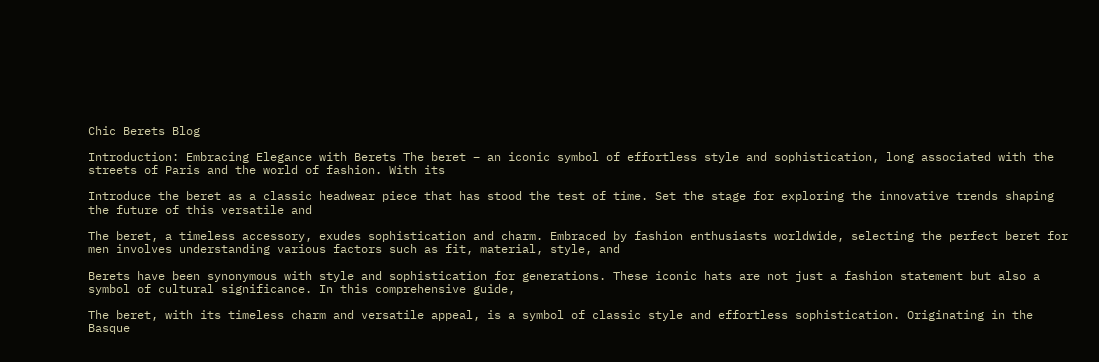Chic Berets Blog

Introduction: Embracing Elegance with Berets The beret – an iconic symbol of effortless style and sophistication, long associated with the streets of Paris and the world of fashion. With its

Introduce the beret as a classic headwear piece that has stood the test of time. Set the stage for exploring the innovative trends shaping the future of this versatile and

The beret, a timeless accessory, exudes sophistication and charm. Embraced by fashion enthusiasts worldwide, selecting the perfect beret for men involves understanding various factors such as fit, material, style, and

Berets have been synonymous with style and sophistication for generations. These iconic hats are not just a fashion statement but also a symbol of cultural significance. In this comprehensive guide,

The beret, with its timeless charm and versatile appeal, is a symbol of classic style and effortless sophistication. Originating in the Basque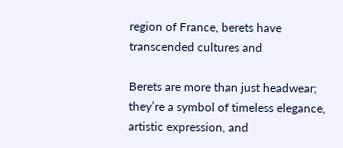region of France, berets have transcended cultures and

Berets are more than just headwear; they’re a symbol of timeless elegance, artistic expression, and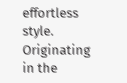effortless style. Originating in the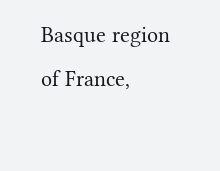Basque region of France,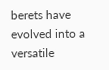berets have evolved into a versatile